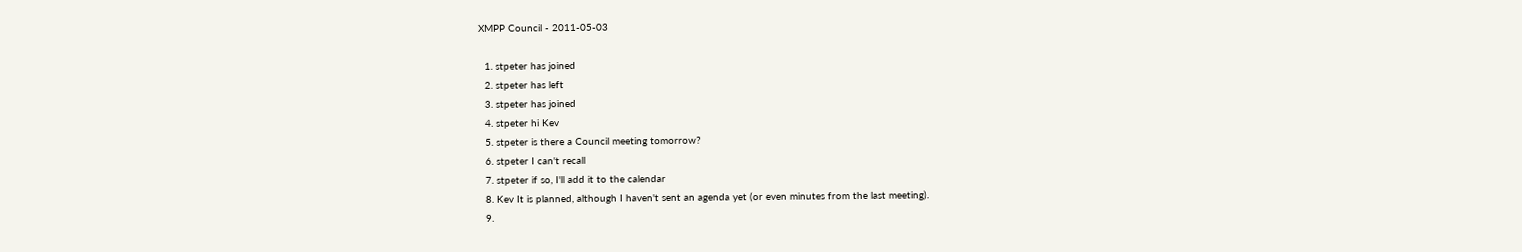XMPP Council - 2011-05-03

  1. stpeter has joined
  2. stpeter has left
  3. stpeter has joined
  4. stpeter hi Kev
  5. stpeter is there a Council meeting tomorrow?
  6. stpeter I can't recall
  7. stpeter if so, I'll add it to the calendar
  8. Kev It is planned, although I haven't sent an agenda yet (or even minutes from the last meeting).
  9.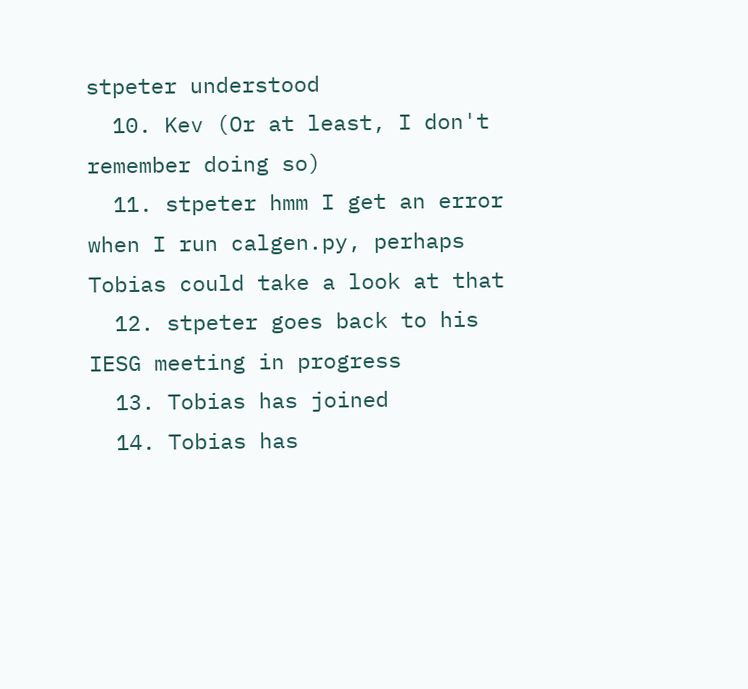stpeter understood
  10. Kev (Or at least, I don't remember doing so)
  11. stpeter hmm I get an error when I run calgen.py, perhaps Tobias could take a look at that
  12. stpeter goes back to his IESG meeting in progress
  13. Tobias has joined
  14. Tobias has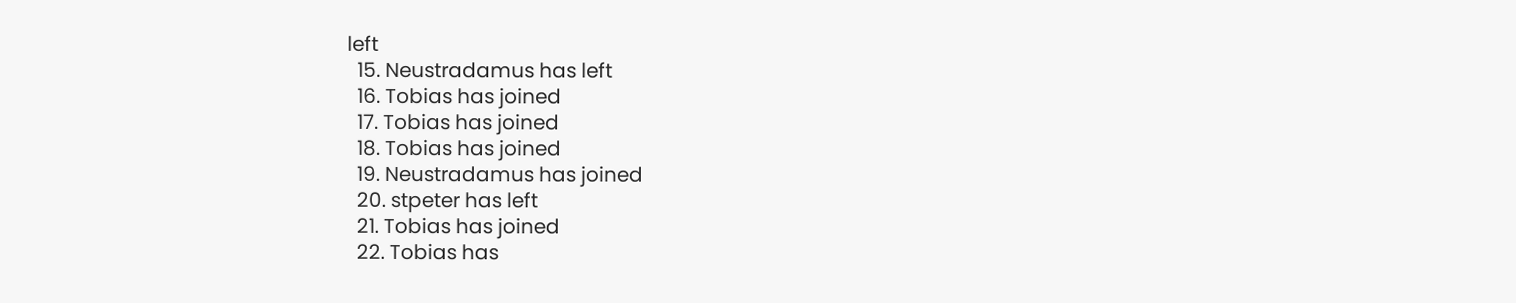left
  15. Neustradamus has left
  16. Tobias has joined
  17. Tobias has joined
  18. Tobias has joined
  19. Neustradamus has joined
  20. stpeter has left
  21. Tobias has joined
  22. Tobias has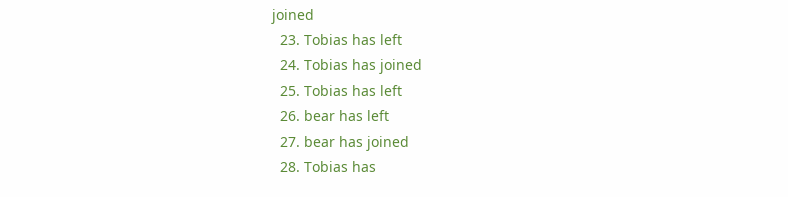joined
  23. Tobias has left
  24. Tobias has joined
  25. Tobias has left
  26. bear has left
  27. bear has joined
  28. Tobias has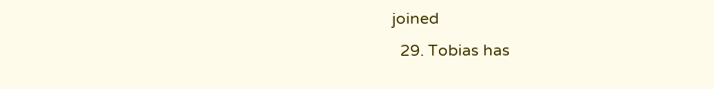joined
  29. Tobias has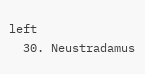left
  30. Neustradamus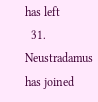has left
  31. Neustradamus has joined